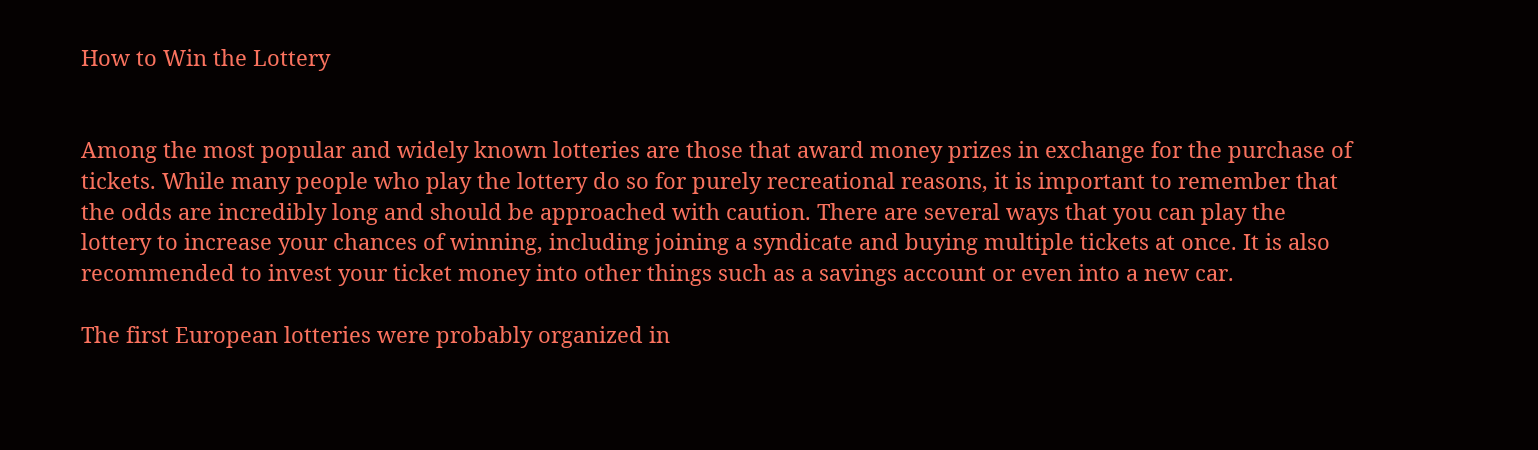How to Win the Lottery


Among the most popular and widely known lotteries are those that award money prizes in exchange for the purchase of tickets. While many people who play the lottery do so for purely recreational reasons, it is important to remember that the odds are incredibly long and should be approached with caution. There are several ways that you can play the lottery to increase your chances of winning, including joining a syndicate and buying multiple tickets at once. It is also recommended to invest your ticket money into other things such as a savings account or even into a new car.

The first European lotteries were probably organized in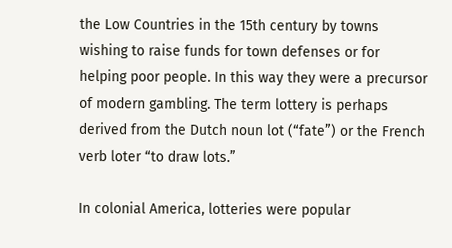the Low Countries in the 15th century by towns wishing to raise funds for town defenses or for helping poor people. In this way they were a precursor of modern gambling. The term lottery is perhaps derived from the Dutch noun lot (“fate”) or the French verb loter “to draw lots.”

In colonial America, lotteries were popular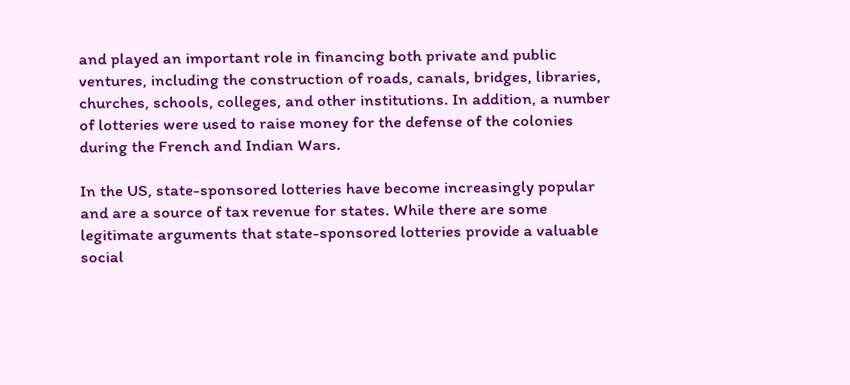and played an important role in financing both private and public ventures, including the construction of roads, canals, bridges, libraries, churches, schools, colleges, and other institutions. In addition, a number of lotteries were used to raise money for the defense of the colonies during the French and Indian Wars.

In the US, state-sponsored lotteries have become increasingly popular and are a source of tax revenue for states. While there are some legitimate arguments that state-sponsored lotteries provide a valuable social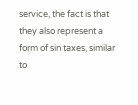service, the fact is that they also represent a form of sin taxes, similar to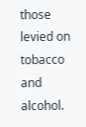those levied on tobacco and alcohol.